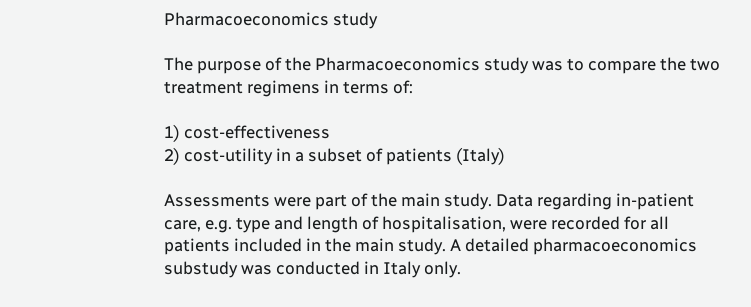Pharmacoeconomics study

The purpose of the Pharmacoeconomics study was to compare the two treatment regimens in terms of:

1) cost-effectiveness
2) cost-utility in a subset of patients (Italy)

Assessments were part of the main study. Data regarding in-patient care, e.g. type and length of hospitalisation, were recorded for all patients included in the main study. A detailed pharmacoeconomics substudy was conducted in Italy only.